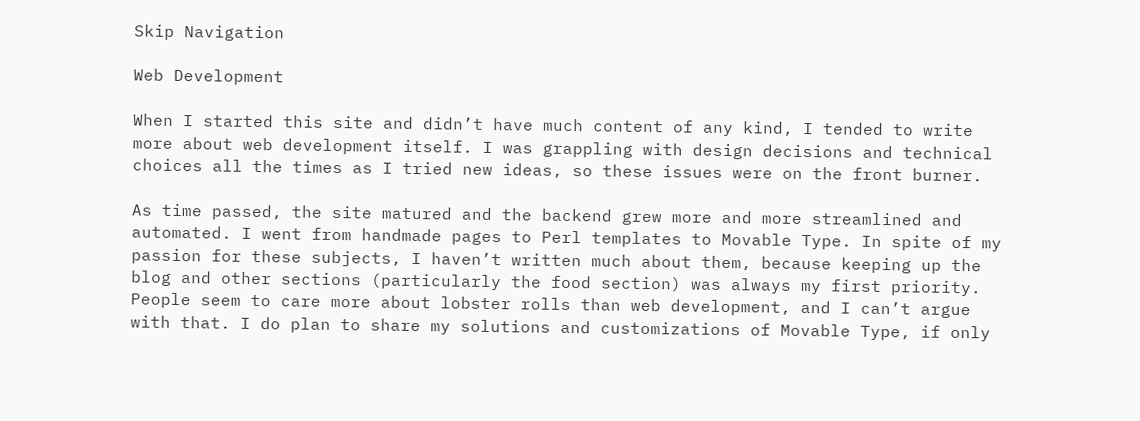Skip Navigation

Web Development

When I started this site and didn’t have much content of any kind, I tended to write more about web development itself. I was grappling with design decisions and technical choices all the times as I tried new ideas, so these issues were on the front burner.

As time passed, the site matured and the backend grew more and more streamlined and automated. I went from handmade pages to Perl templates to Movable Type. In spite of my passion for these subjects, I haven’t written much about them, because keeping up the blog and other sections (particularly the food section) was always my first priority. People seem to care more about lobster rolls than web development, and I can’t argue with that. I do plan to share my solutions and customizations of Movable Type, if only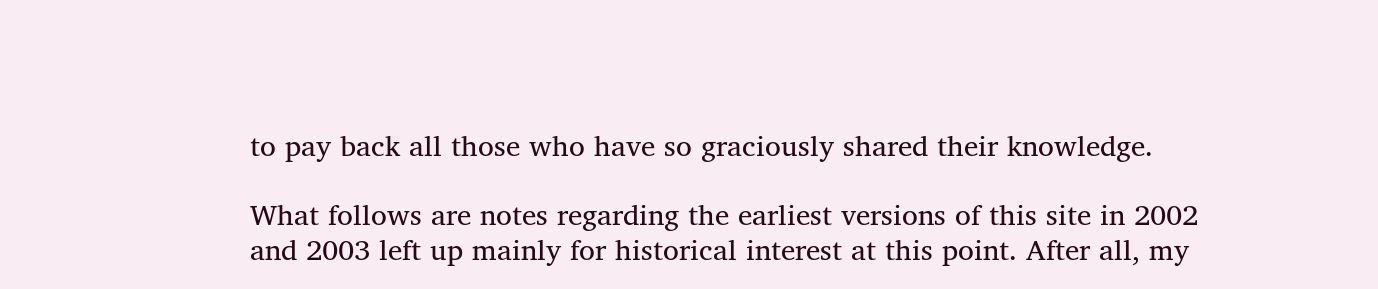to pay back all those who have so graciously shared their knowledge.

What follows are notes regarding the earliest versions of this site in 2002 and 2003 left up mainly for historical interest at this point. After all, my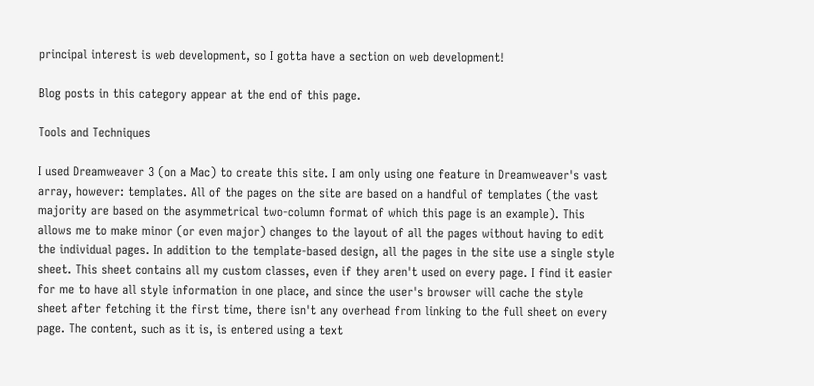principal interest is web development, so I gotta have a section on web development!

Blog posts in this category appear at the end of this page.

Tools and Techniques

I used Dreamweaver 3 (on a Mac) to create this site. I am only using one feature in Dreamweaver's vast array, however: templates. All of the pages on the site are based on a handful of templates (the vast majority are based on the asymmetrical two-column format of which this page is an example). This allows me to make minor (or even major) changes to the layout of all the pages without having to edit the individual pages. In addition to the template-based design, all the pages in the site use a single style sheet. This sheet contains all my custom classes, even if they aren't used on every page. I find it easier for me to have all style information in one place, and since the user's browser will cache the style sheet after fetching it the first time, there isn't any overhead from linking to the full sheet on every page. The content, such as it is, is entered using a text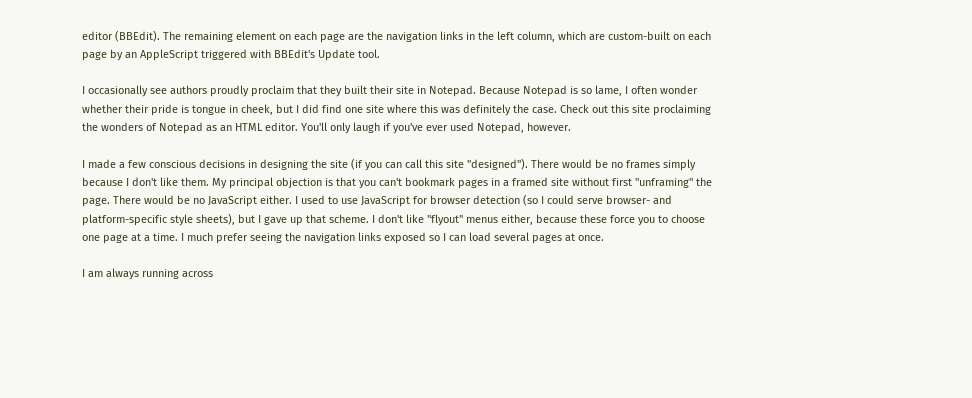editor (BBEdit). The remaining element on each page are the navigation links in the left column, which are custom-built on each page by an AppleScript triggered with BBEdit's Update tool.

I occasionally see authors proudly proclaim that they built their site in Notepad. Because Notepad is so lame, I often wonder whether their pride is tongue in cheek, but I did find one site where this was definitely the case. Check out this site proclaiming the wonders of Notepad as an HTML editor. You'll only laugh if you've ever used Notepad, however.

I made a few conscious decisions in designing the site (if you can call this site "designed"). There would be no frames simply because I don't like them. My principal objection is that you can't bookmark pages in a framed site without first "unframing" the page. There would be no JavaScript either. I used to use JavaScript for browser detection (so I could serve browser- and platform-specific style sheets), but I gave up that scheme. I don't like "flyout" menus either, because these force you to choose one page at a time. I much prefer seeing the navigation links exposed so I can load several pages at once.

I am always running across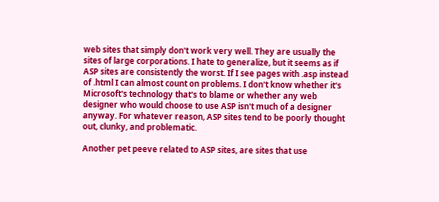web sites that simply don't work very well. They are usually the sites of large corporations. I hate to generalize, but it seems as if ASP sites are consistently the worst. If I see pages with .asp instead of .html I can almost count on problems. I don't know whether it's Microsoft's technology that's to blame or whether any web designer who would choose to use ASP isn't much of a designer anyway. For whatever reason, ASP sites tend to be poorly thought out, clunky, and problematic.

Another pet peeve related to ASP sites, are sites that use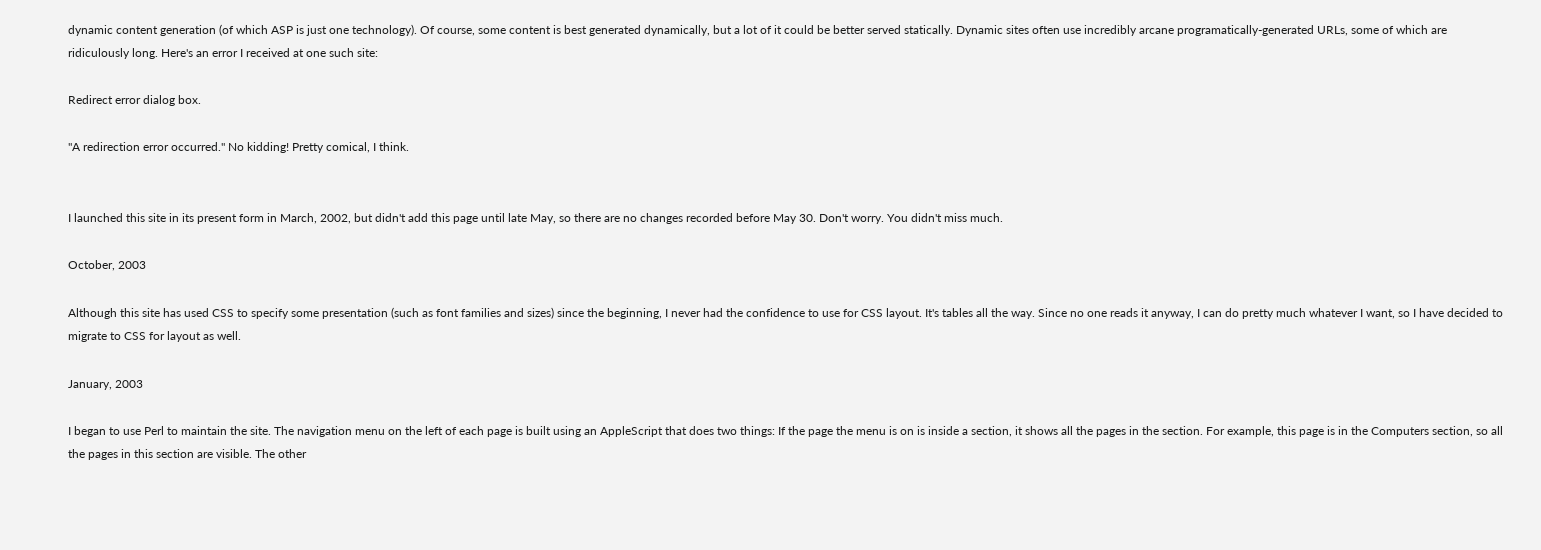dynamic content generation (of which ASP is just one technology). Of course, some content is best generated dynamically, but a lot of it could be better served statically. Dynamic sites often use incredibly arcane programatically-generated URLs, some of which are ridiculously long. Here's an error I received at one such site:

Redirect error dialog box.

"A redirection error occurred." No kidding! Pretty comical, I think.


I launched this site in its present form in March, 2002, but didn't add this page until late May, so there are no changes recorded before May 30. Don't worry. You didn't miss much.

October, 2003

Although this site has used CSS to specify some presentation (such as font families and sizes) since the beginning, I never had the confidence to use for CSS layout. It's tables all the way. Since no one reads it anyway, I can do pretty much whatever I want, so I have decided to migrate to CSS for layout as well.

January, 2003

I began to use Perl to maintain the site. The navigation menu on the left of each page is built using an AppleScript that does two things: If the page the menu is on is inside a section, it shows all the pages in the section. For example, this page is in the Computers section, so all the pages in this section are visible. The other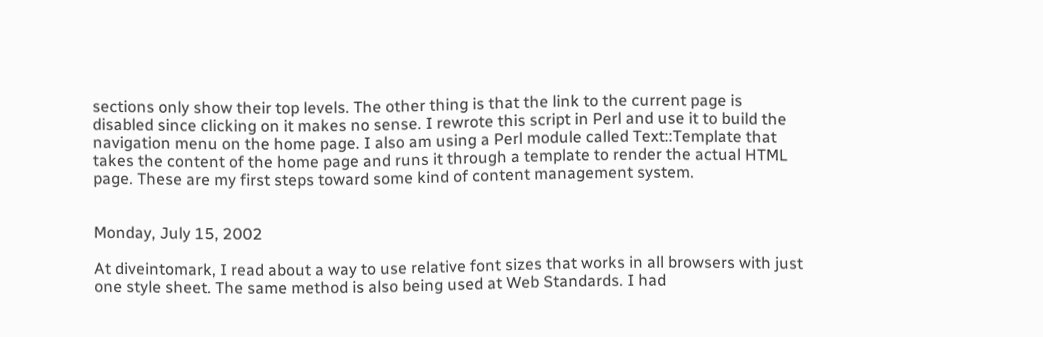sections only show their top levels. The other thing is that the link to the current page is disabled since clicking on it makes no sense. I rewrote this script in Perl and use it to build the navigation menu on the home page. I also am using a Perl module called Text::Template that takes the content of the home page and runs it through a template to render the actual HTML page. These are my first steps toward some kind of content management system.


Monday, July 15, 2002

At diveintomark, I read about a way to use relative font sizes that works in all browsers with just one style sheet. The same method is also being used at Web Standards. I had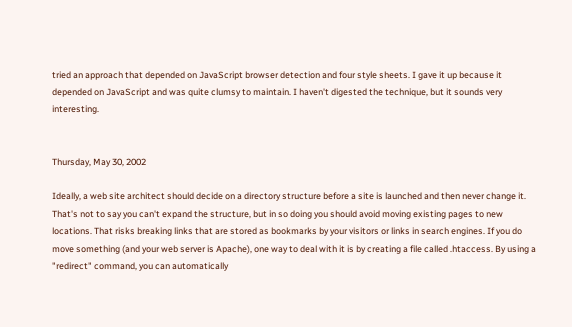tried an approach that depended on JavaScript browser detection and four style sheets. I gave it up because it depended on JavaScript and was quite clumsy to maintain. I haven't digested the technique, but it sounds very interesting.


Thursday, May 30, 2002

Ideally, a web site architect should decide on a directory structure before a site is launched and then never change it. That's not to say you can't expand the structure, but in so doing you should avoid moving existing pages to new locations. That risks breaking links that are stored as bookmarks by your visitors or links in search engines. If you do move something (and your web server is Apache), one way to deal with it is by creating a file called .htaccess. By using a "redirect" command, you can automatically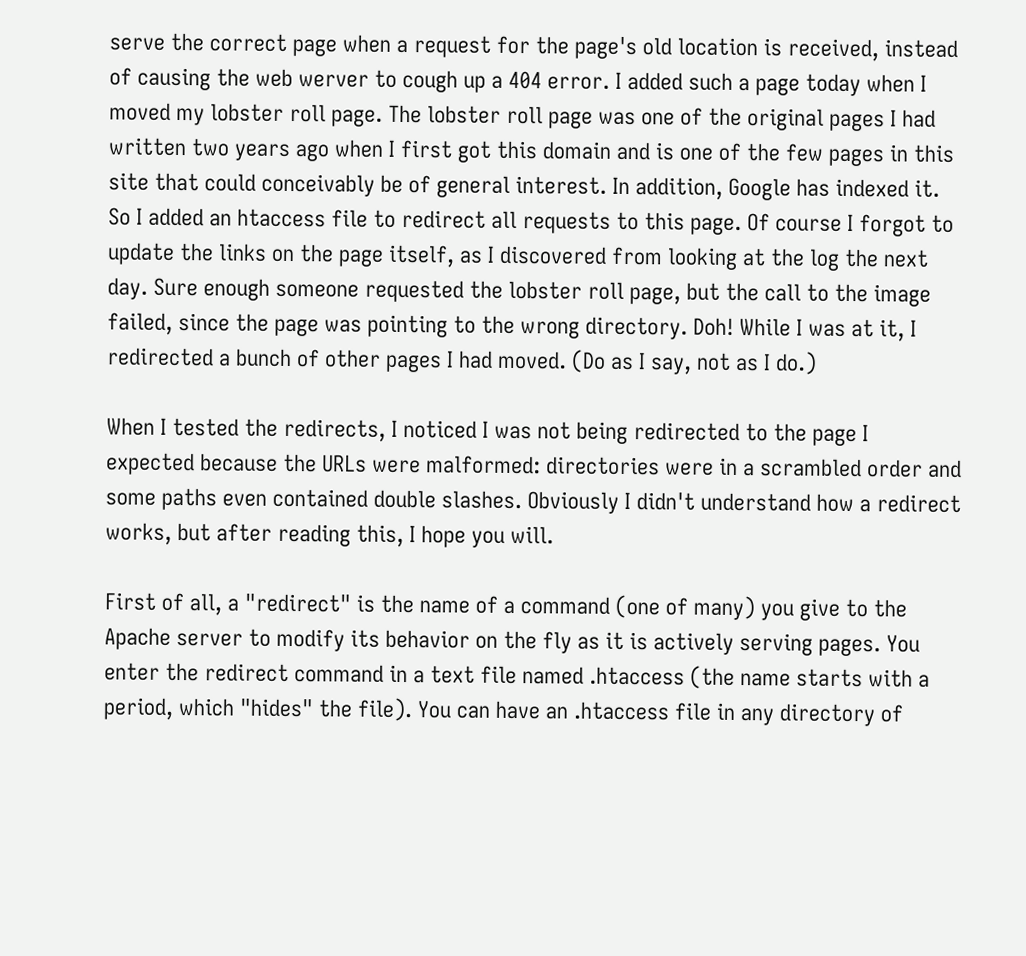serve the correct page when a request for the page's old location is received, instead of causing the web werver to cough up a 404 error. I added such a page today when I moved my lobster roll page. The lobster roll page was one of the original pages I had written two years ago when I first got this domain and is one of the few pages in this site that could conceivably be of general interest. In addition, Google has indexed it. So I added an htaccess file to redirect all requests to this page. Of course I forgot to update the links on the page itself, as I discovered from looking at the log the next day. Sure enough someone requested the lobster roll page, but the call to the image failed, since the page was pointing to the wrong directory. Doh! While I was at it, I redirected a bunch of other pages I had moved. (Do as I say, not as I do.)

When I tested the redirects, I noticed I was not being redirected to the page I expected because the URLs were malformed: directories were in a scrambled order and some paths even contained double slashes. Obviously I didn't understand how a redirect works, but after reading this, I hope you will.

First of all, a "redirect" is the name of a command (one of many) you give to the Apache server to modify its behavior on the fly as it is actively serving pages. You enter the redirect command in a text file named .htaccess (the name starts with a period, which "hides" the file). You can have an .htaccess file in any directory of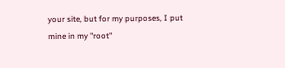your site, but for my purposes, I put mine in my "root"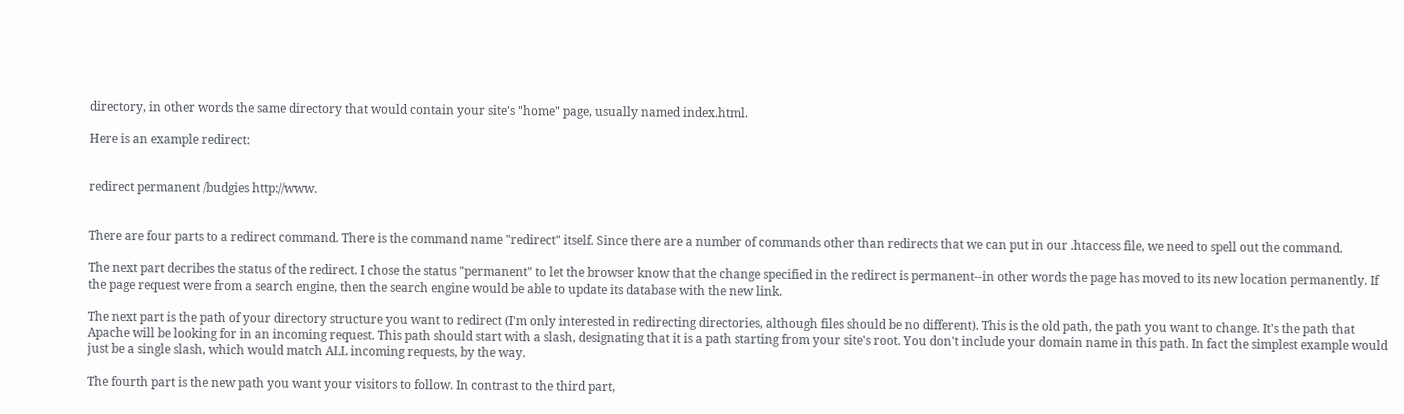directory, in other words the same directory that would contain your site's "home" page, usually named index.html.

Here is an example redirect:


redirect permanent /budgies http://www.


There are four parts to a redirect command. There is the command name "redirect" itself. Since there are a number of commands other than redirects that we can put in our .htaccess file, we need to spell out the command.

The next part decribes the status of the redirect. I chose the status "permanent" to let the browser know that the change specified in the redirect is permanent--in other words the page has moved to its new location permanently. If the page request were from a search engine, then the search engine would be able to update its database with the new link.

The next part is the path of your directory structure you want to redirect (I'm only interested in redirecting directories, although files should be no different). This is the old path, the path you want to change. It's the path that Apache will be looking for in an incoming request. This path should start with a slash, designating that it is a path starting from your site's root. You don't include your domain name in this path. In fact the simplest example would just be a single slash, which would match ALL incoming requests, by the way.

The fourth part is the new path you want your visitors to follow. In contrast to the third part,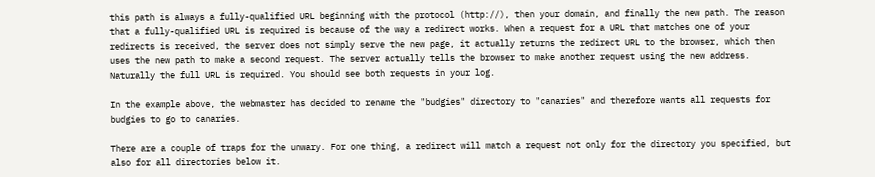this path is always a fully-qualified URL beginning with the protocol (http://), then your domain, and finally the new path. The reason that a fully-qualified URL is required is because of the way a redirect works. When a request for a URL that matches one of your redirects is received, the server does not simply serve the new page, it actually returns the redirect URL to the browser, which then uses the new path to make a second request. The server actually tells the browser to make another request using the new address. Naturally the full URL is required. You should see both requests in your log.

In the example above, the webmaster has decided to rename the "budgies" directory to "canaries" and therefore wants all requests for budgies to go to canaries.

There are a couple of traps for the unwary. For one thing, a redirect will match a request not only for the directory you specified, but also for all directories below it.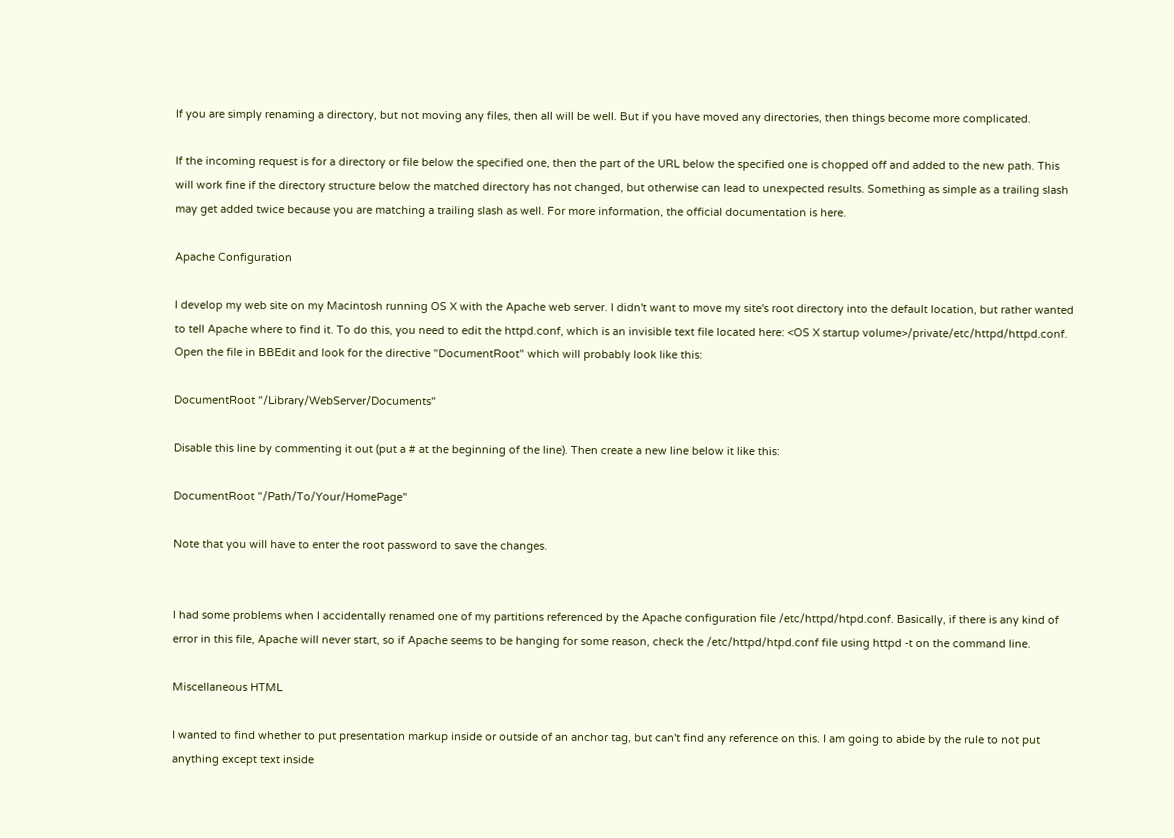If you are simply renaming a directory, but not moving any files, then all will be well. But if you have moved any directories, then things become more complicated.

If the incoming request is for a directory or file below the specified one, then the part of the URL below the specified one is chopped off and added to the new path. This will work fine if the directory structure below the matched directory has not changed, but otherwise can lead to unexpected results. Something as simple as a trailing slash may get added twice because you are matching a trailing slash as well. For more information, the official documentation is here.

Apache Configuration

I develop my web site on my Macintosh running OS X with the Apache web server. I didn't want to move my site's root directory into the default location, but rather wanted to tell Apache where to find it. To do this, you need to edit the httpd.conf, which is an invisible text file located here: <OS X startup volume>/private/etc/httpd/httpd.conf. Open the file in BBEdit and look for the directive "DocumentRoot" which will probably look like this:

DocumentRoot "/Library/WebServer/Documents"

Disable this line by commenting it out (put a # at the beginning of the line). Then create a new line below it like this:

DocumentRoot "/Path/To/Your/HomePage"

Note that you will have to enter the root password to save the changes.


I had some problems when I accidentally renamed one of my partitions referenced by the Apache configuration file /etc/httpd/htpd.conf. Basically, if there is any kind of error in this file, Apache will never start, so if Apache seems to be hanging for some reason, check the /etc/httpd/htpd.conf file using httpd -t on the command line.

Miscellaneous HTML

I wanted to find whether to put presentation markup inside or outside of an anchor tag, but can't find any reference on this. I am going to abide by the rule to not put anything except text inside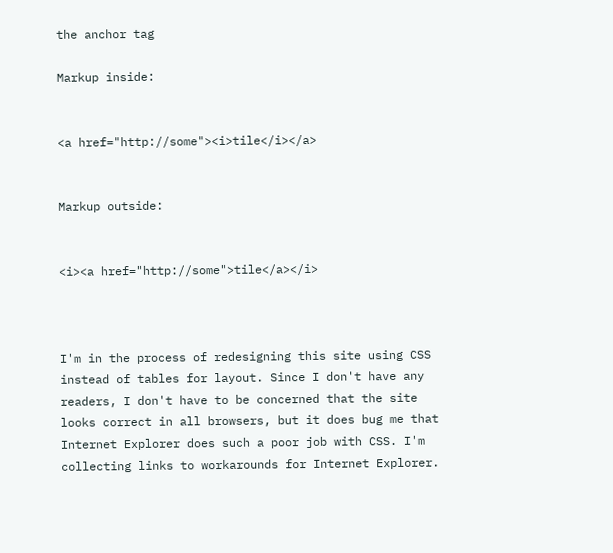the anchor tag

Markup inside:


<a href="http://some"><i>tile</i></a>


Markup outside:


<i><a href="http://some">tile</a></i>



I'm in the process of redesigning this site using CSS instead of tables for layout. Since I don't have any readers, I don't have to be concerned that the site looks correct in all browsers, but it does bug me that Internet Explorer does such a poor job with CSS. I'm collecting links to workarounds for Internet Explorer.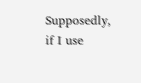Supposedly, if I use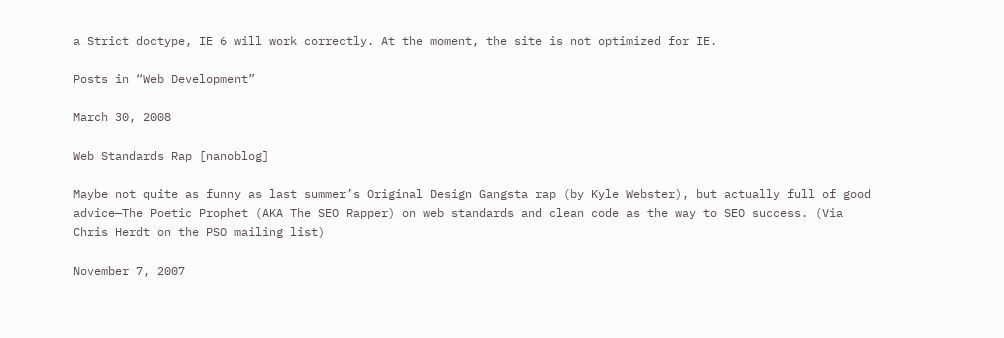a Strict doctype, IE 6 will work correctly. At the moment, the site is not optimized for IE.

Posts in “Web Development”

March 30, 2008

Web Standards Rap [nanoblog]

Maybe not quite as funny as last summer’s Original Design Gangsta rap (by Kyle Webster), but actually full of good advice—The Poetic Prophet (AKA The SEO Rapper) on web standards and clean code as the way to SEO success. (Via Chris Herdt on the PSO mailing list)

November 7, 2007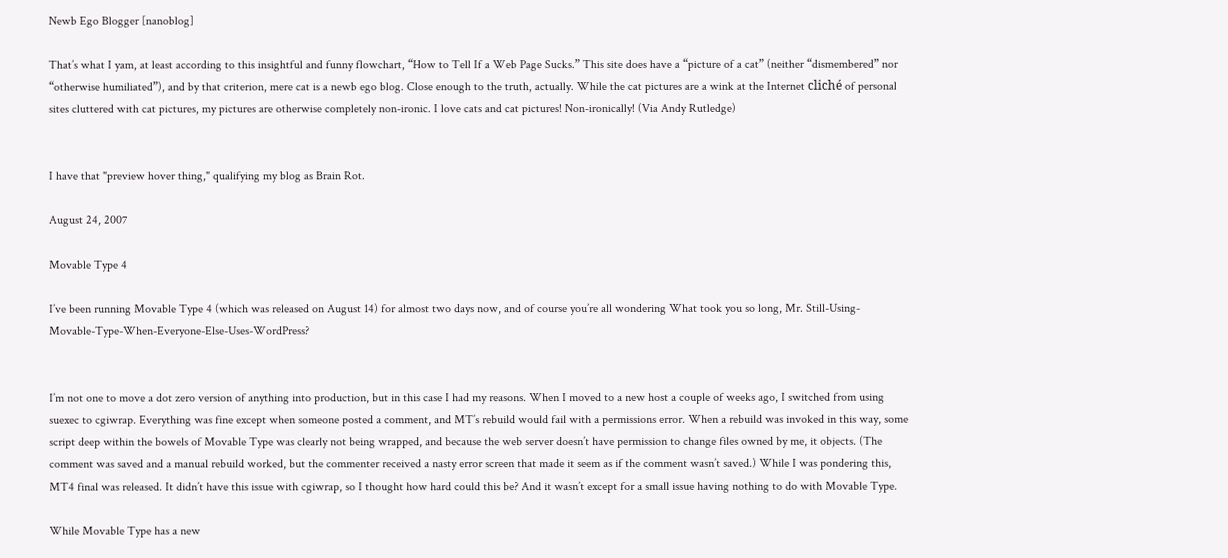Newb Ego Blogger [nanoblog]

That’s what I yam, at least according to this insightful and funny flowchart, “How to Tell If a Web Page Sucks.” This site does have a “picture of a cat” (neither “dismembered” nor “otherwise humiliated”), and by that criterion, mere cat is a newb ego blog. Close enough to the truth, actually. While the cat pictures are a wink at the Internet cliché of personal sites cluttered with cat pictures, my pictures are otherwise completely non-ironic. I love cats and cat pictures! Non-ironically! (Via Andy Rutledge)


I have that "preview hover thing," qualifying my blog as Brain Rot.

August 24, 2007

Movable Type 4

I’ve been running Movable Type 4 (which was released on August 14) for almost two days now, and of course you’re all wondering What took you so long, Mr. Still-Using- Movable-Type-When-Everyone-Else-Uses-WordPress?


I’m not one to move a dot zero version of anything into production, but in this case I had my reasons. When I moved to a new host a couple of weeks ago, I switched from using suexec to cgiwrap. Everything was fine except when someone posted a comment, and MT’s rebuild would fail with a permissions error. When a rebuild was invoked in this way, some script deep within the bowels of Movable Type was clearly not being wrapped, and because the web server doesn’t have permission to change files owned by me, it objects. (The comment was saved and a manual rebuild worked, but the commenter received a nasty error screen that made it seem as if the comment wasn’t saved.) While I was pondering this, MT4 final was released. It didn’t have this issue with cgiwrap, so I thought how hard could this be? And it wasn’t except for a small issue having nothing to do with Movable Type.

While Movable Type has a new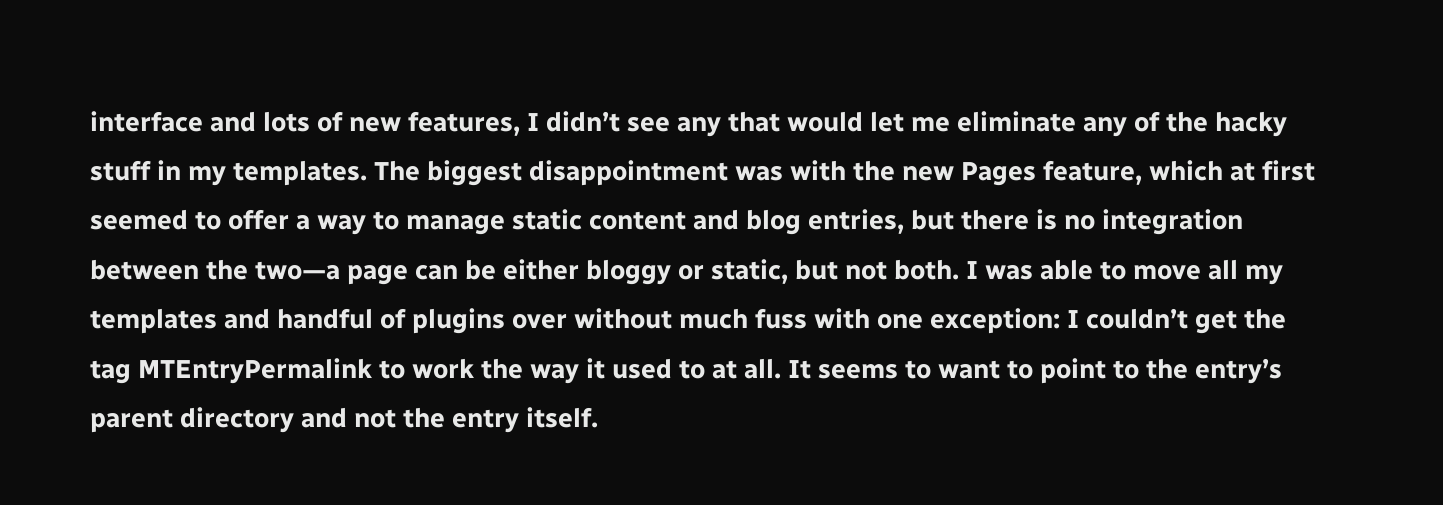interface and lots of new features, I didn’t see any that would let me eliminate any of the hacky stuff in my templates. The biggest disappointment was with the new Pages feature, which at first seemed to offer a way to manage static content and blog entries, but there is no integration between the two—a page can be either bloggy or static, but not both. I was able to move all my templates and handful of plugins over without much fuss with one exception: I couldn’t get the tag MTEntryPermalink to work the way it used to at all. It seems to want to point to the entry’s parent directory and not the entry itself.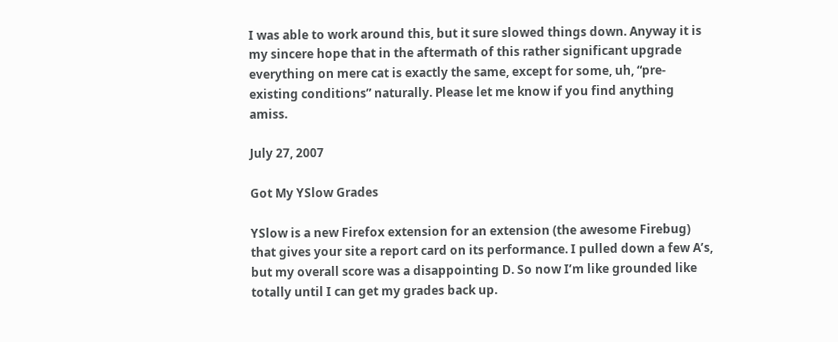I was able to work around this, but it sure slowed things down. Anyway it is my sincere hope that in the aftermath of this rather significant upgrade everything on mere cat is exactly the same, except for some, uh, “pre-existing conditions” naturally. Please let me know if you find anything amiss.

July 27, 2007

Got My YSlow Grades

YSlow is a new Firefox extension for an extension (the awesome Firebug) that gives your site a report card on its performance. I pulled down a few A’s, but my overall score was a disappointing D. So now I’m like grounded like totally until I can get my grades back up.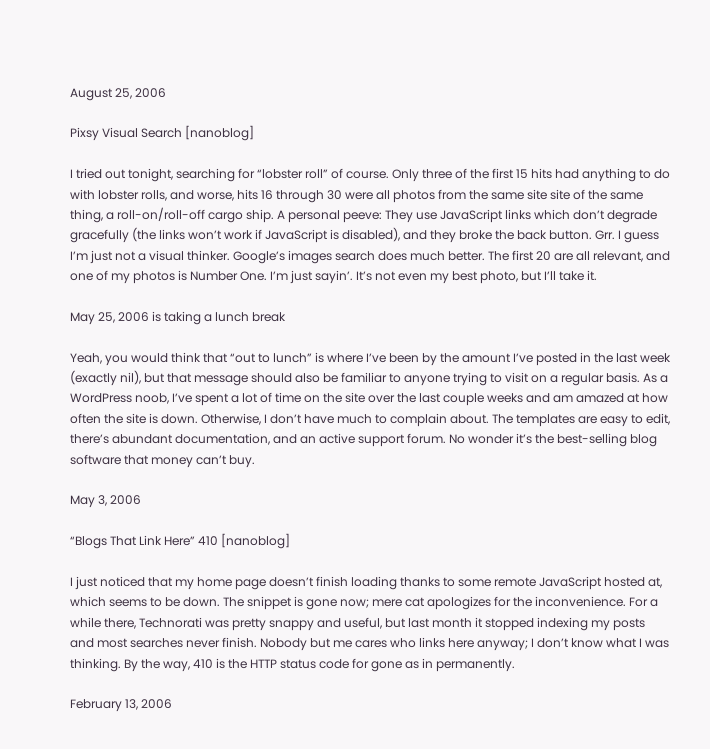August 25, 2006

Pixsy Visual Search [nanoblog]

I tried out tonight, searching for “lobster roll” of course. Only three of the first 15 hits had anything to do with lobster rolls, and worse, hits 16 through 30 were all photos from the same site site of the same thing, a roll-on/roll-off cargo ship. A personal peeve: They use JavaScript links which don’t degrade gracefully (the links won’t work if JavaScript is disabled), and they broke the back button. Grr. I guess I’m just not a visual thinker. Google’s images search does much better. The first 20 are all relevant, and one of my photos is Number One. I’m just sayin’. It’s not even my best photo, but I’ll take it.

May 25, 2006 is taking a lunch break

Yeah, you would think that “out to lunch” is where I’ve been by the amount I’ve posted in the last week (exactly nil), but that message should also be familiar to anyone trying to visit on a regular basis. As a WordPress noob, I’ve spent a lot of time on the site over the last couple weeks and am amazed at how often the site is down. Otherwise, I don’t have much to complain about. The templates are easy to edit, there’s abundant documentation, and an active support forum. No wonder it’s the best-selling blog software that money can’t buy.

May 3, 2006

“Blogs That Link Here” 410 [nanoblog]

I just noticed that my home page doesn’t finish loading thanks to some remote JavaScript hosted at, which seems to be down. The snippet is gone now; mere cat apologizes for the inconvenience. For a while there, Technorati was pretty snappy and useful, but last month it stopped indexing my posts and most searches never finish. Nobody but me cares who links here anyway; I don’t know what I was thinking. By the way, 410 is the HTTP status code for gone as in permanently.

February 13, 2006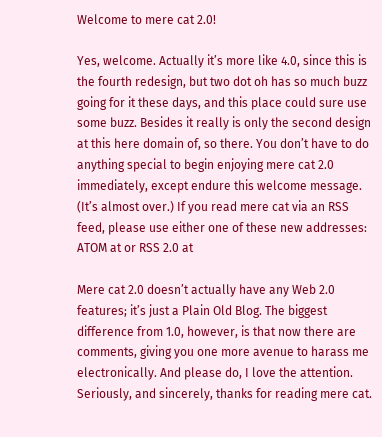Welcome to mere cat 2.0!

Yes, welcome. Actually it’s more like 4.0, since this is the fourth redesign, but two dot oh has so much buzz going for it these days, and this place could sure use some buzz. Besides it really is only the second design at this here domain of, so there. You don’t have to do anything special to begin enjoying mere cat 2.0 immediately, except endure this welcome message. (It’s almost over.) If you read mere cat via an RSS feed, please use either one of these new addresses: ATOM at or RSS 2.0 at

Mere cat 2.0 doesn’t actually have any Web 2.0 features; it’s just a Plain Old Blog. The biggest difference from 1.0, however, is that now there are comments, giving you one more avenue to harass me electronically. And please do, I love the attention. Seriously, and sincerely, thanks for reading mere cat.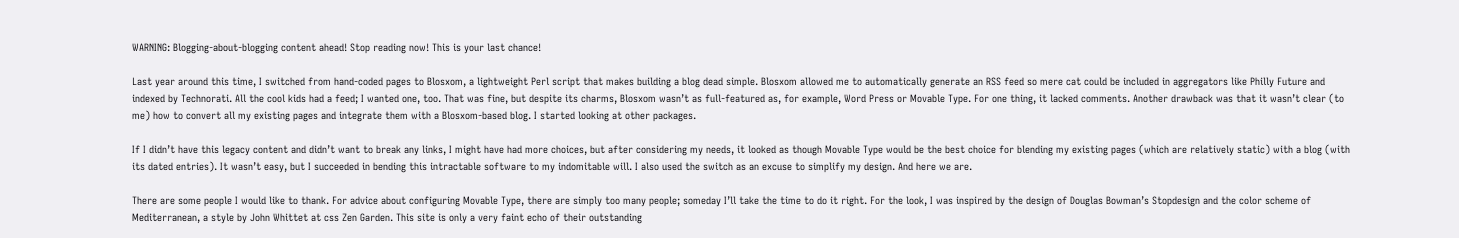WARNING: Blogging-about-blogging content ahead! Stop reading now! This is your last chance!

Last year around this time, I switched from hand-coded pages to Blosxom, a lightweight Perl script that makes building a blog dead simple. Blosxom allowed me to automatically generate an RSS feed so mere cat could be included in aggregators like Philly Future and indexed by Technorati. All the cool kids had a feed; I wanted one, too. That was fine, but despite its charms, Blosxom wasn’t as full-featured as, for example, Word Press or Movable Type. For one thing, it lacked comments. Another drawback was that it wasn’t clear (to me) how to convert all my existing pages and integrate them with a Blosxom-based blog. I started looking at other packages.

If I didn’t have this legacy content and didn’t want to break any links, I might have had more choices, but after considering my needs, it looked as though Movable Type would be the best choice for blending my existing pages (which are relatively static) with a blog (with its dated entries). It wasn’t easy, but I succeeded in bending this intractable software to my indomitable will. I also used the switch as an excuse to simplify my design. And here we are.

There are some people I would like to thank. For advice about configuring Movable Type, there are simply too many people; someday I’ll take the time to do it right. For the look, I was inspired by the design of Douglas Bowman’s Stopdesign and the color scheme of Mediterranean, a style by John Whittet at css Zen Garden. This site is only a very faint echo of their outstanding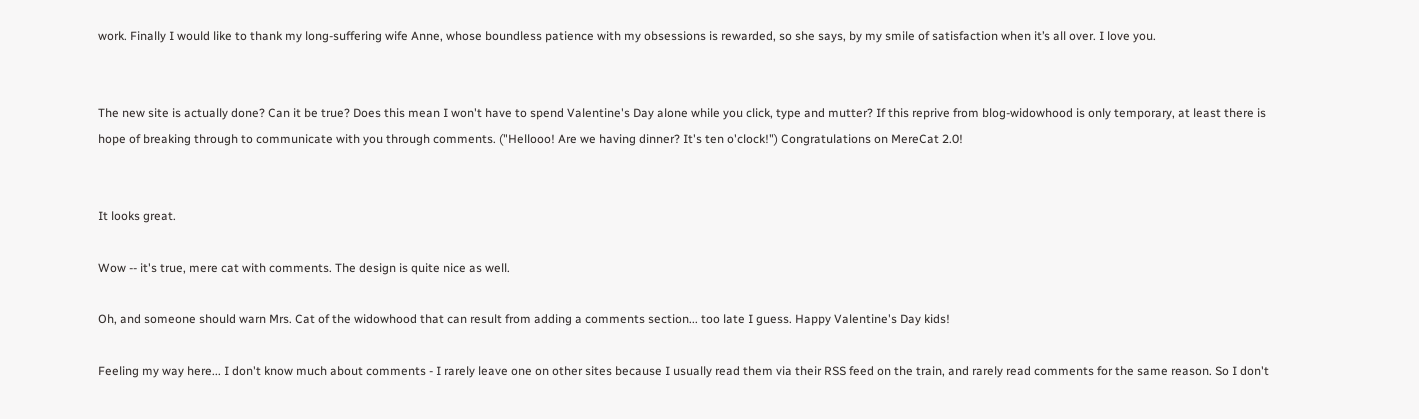work. Finally I would like to thank my long-suffering wife Anne, whose boundless patience with my obsessions is rewarded, so she says, by my smile of satisfaction when it’s all over. I love you.


The new site is actually done? Can it be true? Does this mean I won't have to spend Valentine's Day alone while you click, type and mutter? If this reprive from blog-widowhood is only temporary, at least there is hope of breaking through to communicate with you through comments. ("Hellooo! Are we having dinner? It's ten o'clock!") Congratulations on MereCat 2.0!


It looks great.

Wow -- it's true, mere cat with comments. The design is quite nice as well.

Oh, and someone should warn Mrs. Cat of the widowhood that can result from adding a comments section... too late I guess. Happy Valentine's Day kids!

Feeling my way here... I don't know much about comments - I rarely leave one on other sites because I usually read them via their RSS feed on the train, and rarely read comments for the same reason. So I don't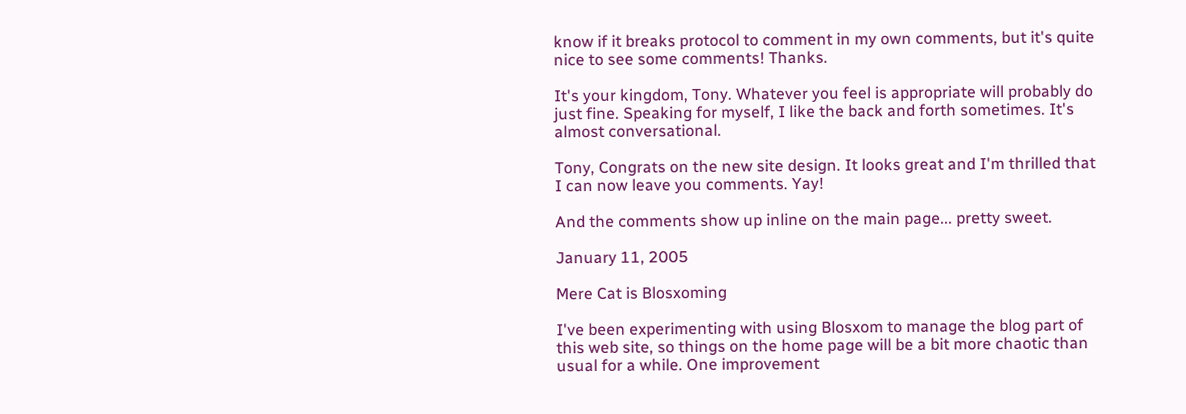know if it breaks protocol to comment in my own comments, but it's quite nice to see some comments! Thanks.

It's your kingdom, Tony. Whatever you feel is appropriate will probably do just fine. Speaking for myself, I like the back and forth sometimes. It's almost conversational.

Tony, Congrats on the new site design. It looks great and I'm thrilled that I can now leave you comments. Yay!

And the comments show up inline on the main page... pretty sweet.

January 11, 2005

Mere Cat is Blosxoming

I've been experimenting with using Blosxom to manage the blog part of this web site, so things on the home page will be a bit more chaotic than usual for a while. One improvement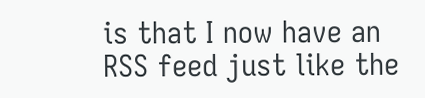is that I now have an RSS feed just like the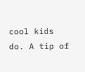cool kids do. A tip of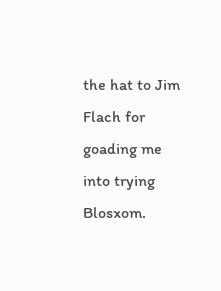the hat to Jim Flach for goading me into trying Blosxom.